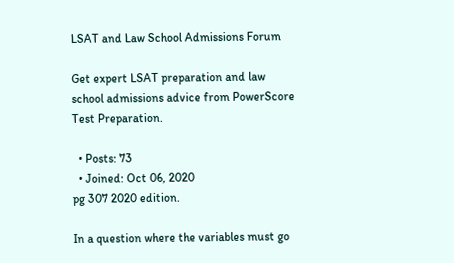LSAT and Law School Admissions Forum

Get expert LSAT preparation and law school admissions advice from PowerScore Test Preparation.

  • Posts: 73
  • Joined: Oct 06, 2020
pg 307 2020 edition.

In a question where the variables must go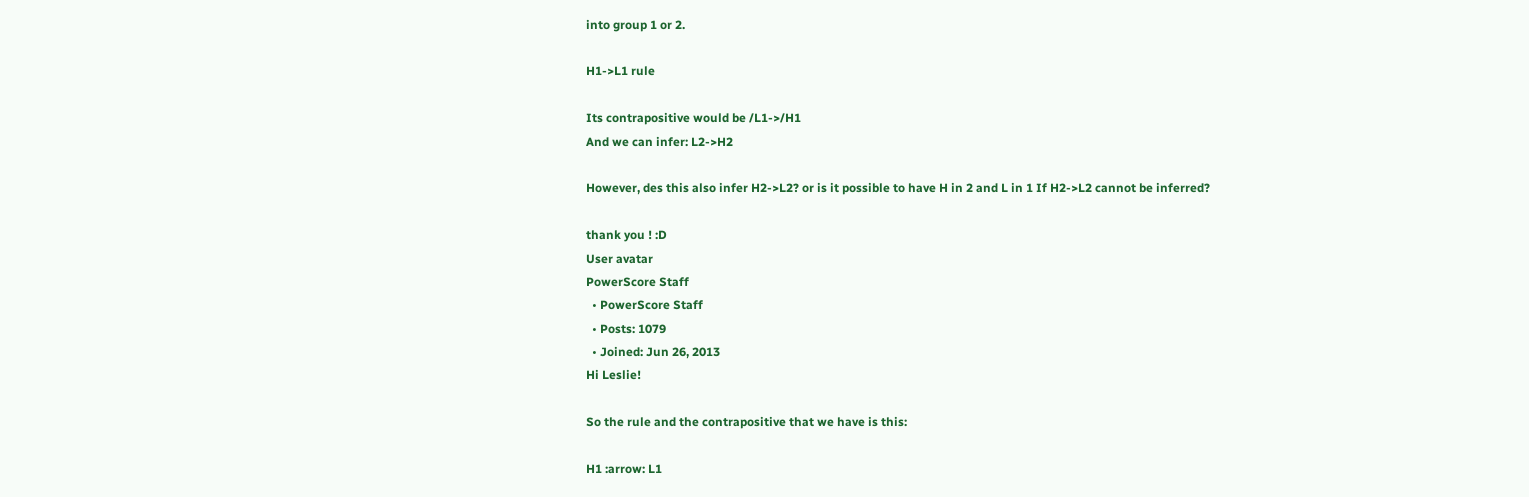into group 1 or 2.

H1->L1 rule

Its contrapositive would be /L1->/H1
And we can infer: L2->H2

However, des this also infer H2->L2? or is it possible to have H in 2 and L in 1 If H2->L2 cannot be inferred?

thank you ! :D
User avatar
PowerScore Staff
  • PowerScore Staff
  • Posts: 1079
  • Joined: Jun 26, 2013
Hi Leslie!

So the rule and the contrapositive that we have is this:

H1 :arrow: L1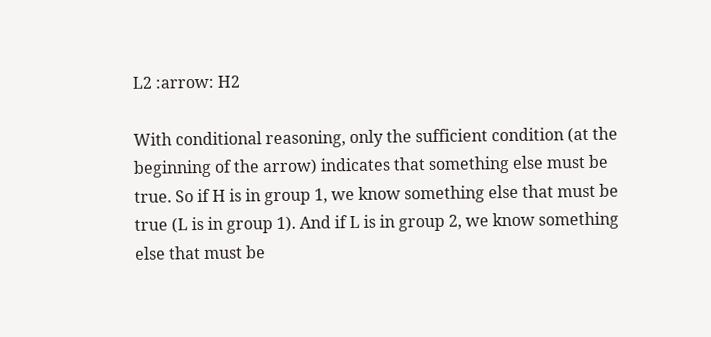L2 :arrow: H2

With conditional reasoning, only the sufficient condition (at the beginning of the arrow) indicates that something else must be true. So if H is in group 1, we know something else that must be true (L is in group 1). And if L is in group 2, we know something else that must be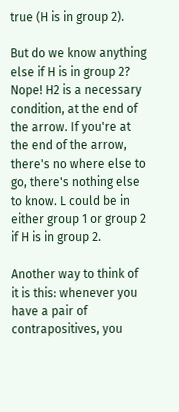true (H is in group 2).

But do we know anything else if H is in group 2? Nope! H2 is a necessary condition, at the end of the arrow. If you're at the end of the arrow, there's no where else to go, there's nothing else to know. L could be in either group 1 or group 2 if H is in group 2.

Another way to think of it is this: whenever you have a pair of contrapositives, you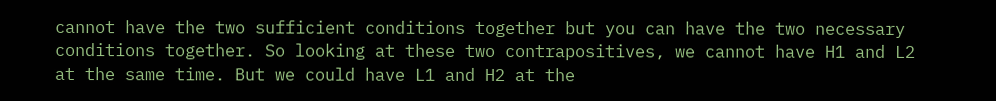cannot have the two sufficient conditions together but you can have the two necessary conditions together. So looking at these two contrapositives, we cannot have H1 and L2 at the same time. But we could have L1 and H2 at the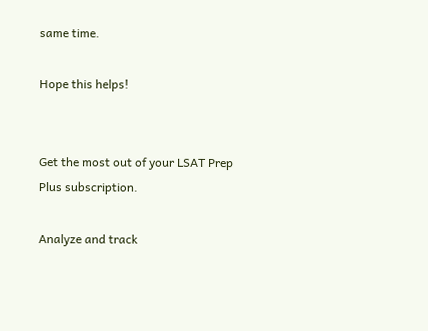same time.

Hope this helps!


Get the most out of your LSAT Prep Plus subscription.

Analyze and track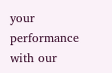your performance with our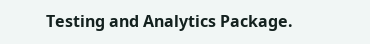Testing and Analytics Package.